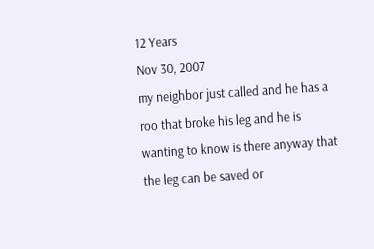12 Years
Nov 30, 2007
my neighbor just called and he has a roo that broke his leg and he is wanting to know is there anyway that the leg can be saved or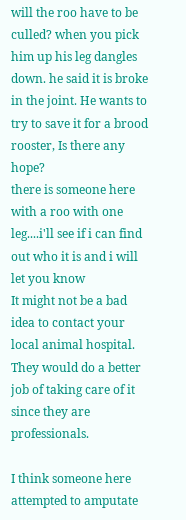will the roo have to be culled? when you pick him up his leg dangles down. he said it is broke in the joint. He wants to try to save it for a brood rooster, Is there any hope?
there is someone here with a roo with one leg....i'll see if i can find out who it is and i will let you know
It might not be a bad idea to contact your local animal hospital. They would do a better job of taking care of it since they are professionals.

I think someone here attempted to amputate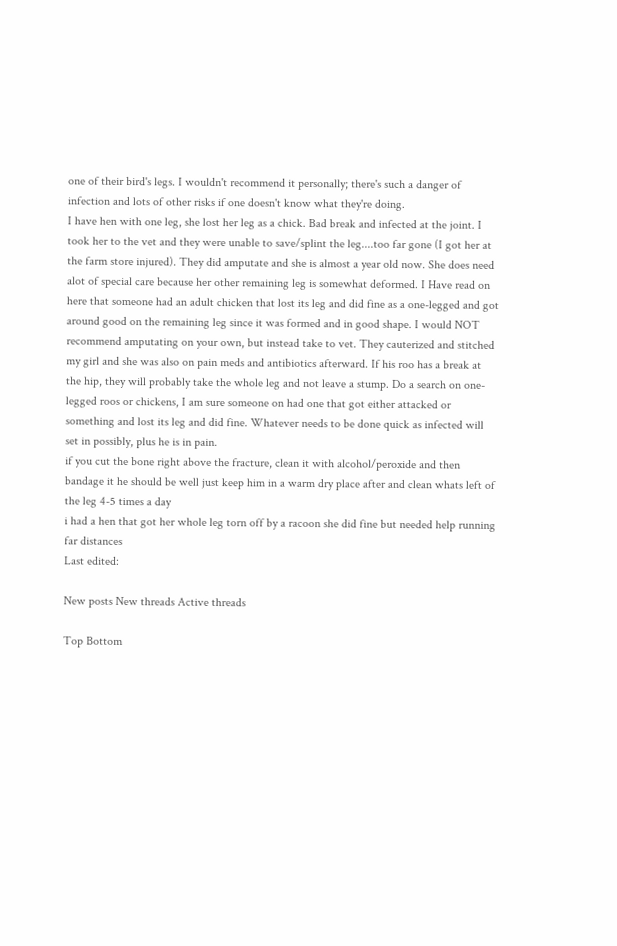one of their bird's legs. I wouldn't recommend it personally; there's such a danger of infection and lots of other risks if one doesn't know what they're doing.
I have hen with one leg, she lost her leg as a chick. Bad break and infected at the joint. I took her to the vet and they were unable to save/splint the leg....too far gone (I got her at the farm store injured). They did amputate and she is almost a year old now. She does need alot of special care because her other remaining leg is somewhat deformed. I Have read on here that someone had an adult chicken that lost its leg and did fine as a one-legged and got around good on the remaining leg since it was formed and in good shape. I would NOT recommend amputating on your own, but instead take to vet. They cauterized and stitched my girl and she was also on pain meds and antibiotics afterward. If his roo has a break at the hip, they will probably take the whole leg and not leave a stump. Do a search on one-legged roos or chickens, I am sure someone on had one that got either attacked or something and lost its leg and did fine. Whatever needs to be done quick as infected will set in possibly, plus he is in pain.
if you cut the bone right above the fracture, clean it with alcohol/peroxide and then bandage it he should be well just keep him in a warm dry place after and clean whats left of the leg 4-5 times a day
i had a hen that got her whole leg torn off by a racoon she did fine but needed help running far distances
Last edited:

New posts New threads Active threads

Top Bottom